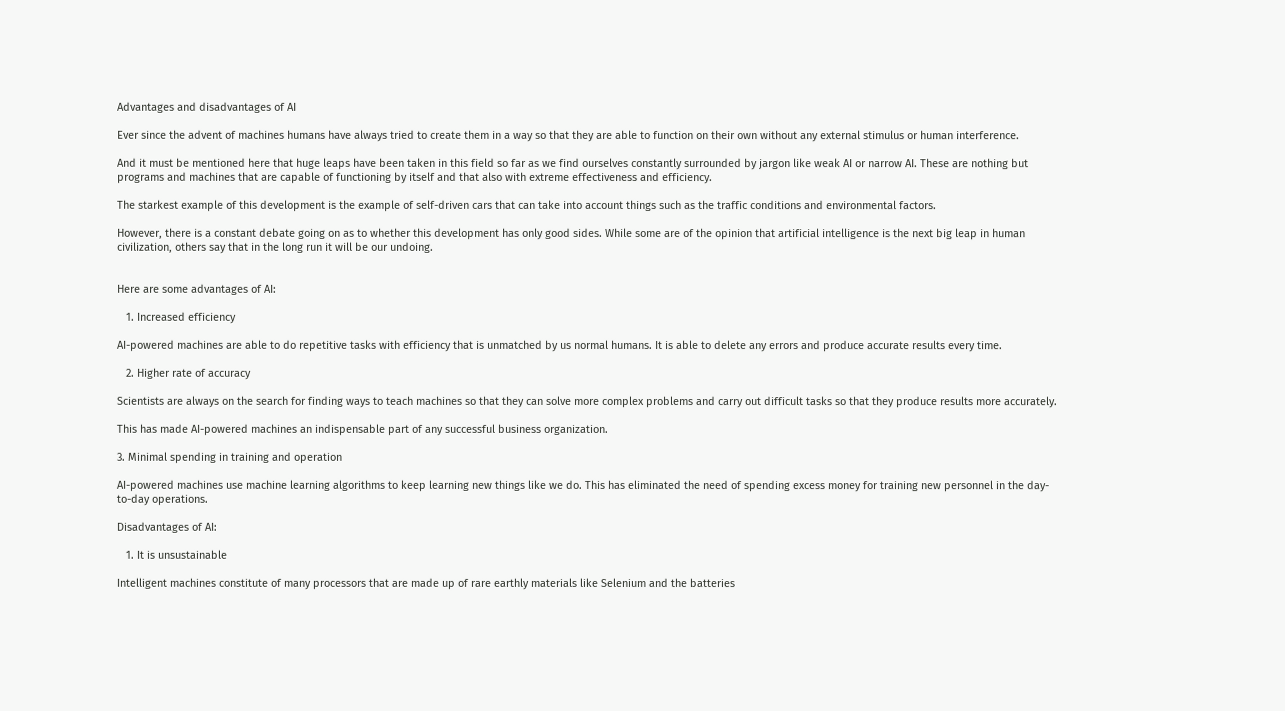Advantages and disadvantages of AI

Ever since the advent of machines humans have always tried to create them in a way so that they are able to function on their own without any external stimulus or human interference.

And it must be mentioned here that huge leaps have been taken in this field so far as we find ourselves constantly surrounded by jargon like weak AI or narrow AI. These are nothing but programs and machines that are capable of functioning by itself and that also with extreme effectiveness and efficiency.

The starkest example of this development is the example of self-driven cars that can take into account things such as the traffic conditions and environmental factors.

However, there is a constant debate going on as to whether this development has only good sides. While some are of the opinion that artificial intelligence is the next big leap in human civilization, others say that in the long run it will be our undoing.


Here are some advantages of AI:

   1. Increased efficiency

AI-powered machines are able to do repetitive tasks with efficiency that is unmatched by us normal humans. It is able to delete any errors and produce accurate results every time.

   2. Higher rate of accuracy

Scientists are always on the search for finding ways to teach machines so that they can solve more complex problems and carry out difficult tasks so that they produce results more accurately.

This has made AI-powered machines an indispensable part of any successful business organization.

3. Minimal spending in training and operation

AI-powered machines use machine learning algorithms to keep learning new things like we do. This has eliminated the need of spending excess money for training new personnel in the day-to-day operations.

Disadvantages of AI:

   1. It is unsustainable

Intelligent machines constitute of many processors that are made up of rare earthly materials like Selenium and the batteries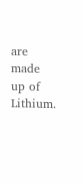are made up of Lithium.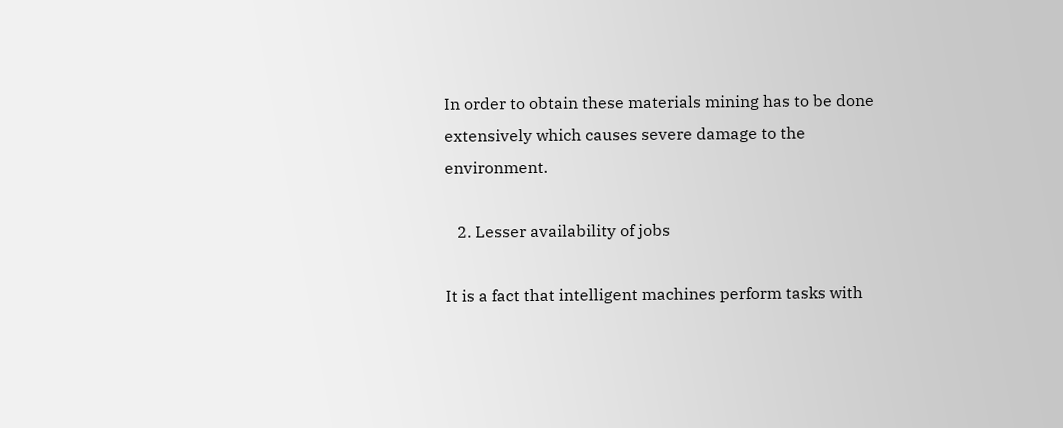In order to obtain these materials mining has to be done extensively which causes severe damage to the environment.

   2. Lesser availability of jobs

It is a fact that intelligent machines perform tasks with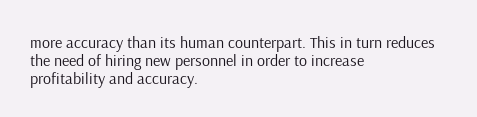more accuracy than its human counterpart. This in turn reduces the need of hiring new personnel in order to increase profitability and accuracy.